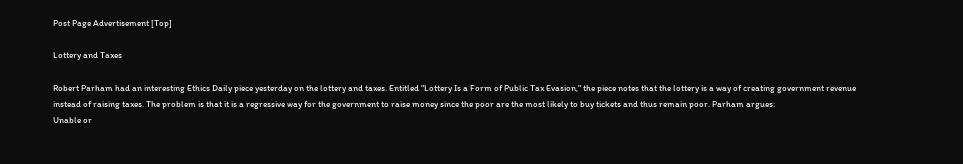Post Page Advertisement [Top]

Lottery and Taxes

Robert Parham had an interesting Ethics Daily piece yesterday on the lottery and taxes. Entitled "Lottery Is a Form of Public Tax Evasion," the piece notes that the lottery is a way of creating government revenue instead of raising taxes. The problem is that it is a regressive way for the government to raise money since the poor are the most likely to buy tickets and thus remain poor. Parham argues:
Unable or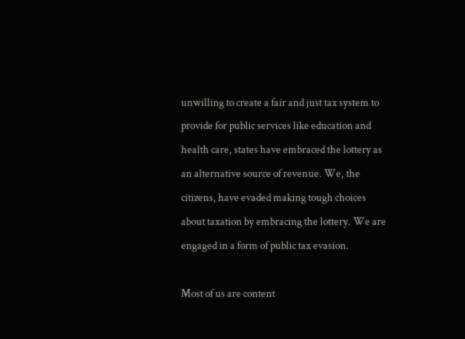unwilling to create a fair and just tax system to provide for public services like education and health care, states have embraced the lottery as an alternative source of revenue. We, the citizens, have evaded making tough choices about taxation by embracing the lottery. We are engaged in a form of public tax evasion.

Most of us are content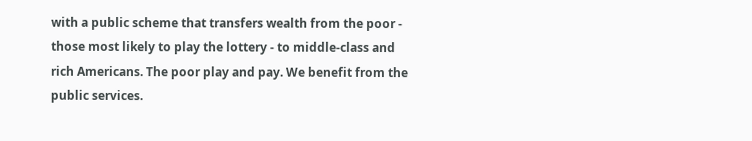with a public scheme that transfers wealth from the poor - those most likely to play the lottery - to middle-class and rich Americans. The poor play and pay. We benefit from the public services.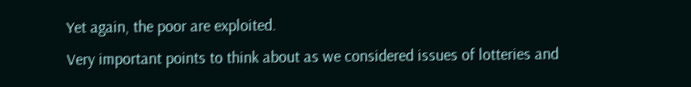Yet again, the poor are exploited.
Very important points to think about as we considered issues of lotteries and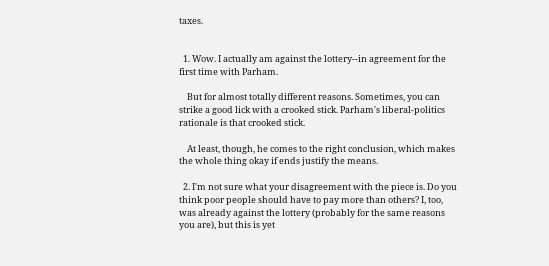taxes.


  1. Wow. I actually am against the lottery--in agreement for the first time with Parham.

    But for almost totally different reasons. Sometimes, you can strike a good lick with a crooked stick. Parham's liberal-politics rationale is that crooked stick.

    At least, though, he comes to the right conclusion, which makes the whole thing okay if ends justify the means.

  2. I'm not sure what your disagreement with the piece is. Do you think poor people should have to pay more than others? I, too, was already against the lottery (probably for the same reasons you are), but this is yet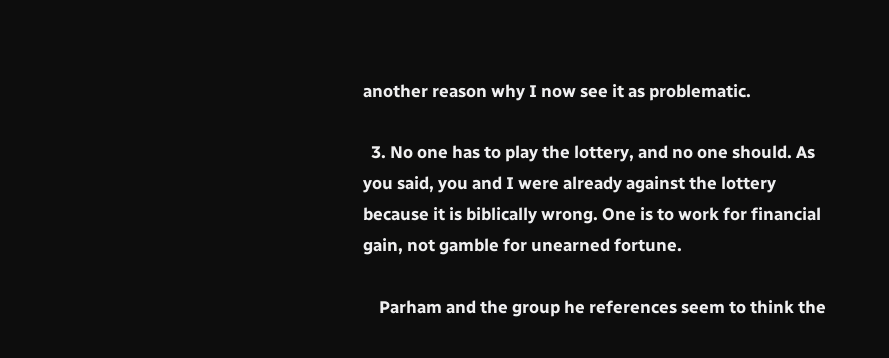another reason why I now see it as problematic.

  3. No one has to play the lottery, and no one should. As you said, you and I were already against the lottery because it is biblically wrong. One is to work for financial gain, not gamble for unearned fortune.

    Parham and the group he references seem to think the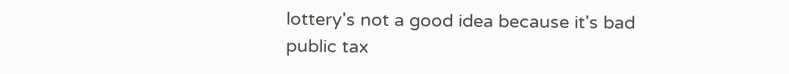lottery's not a good idea because it's bad public tax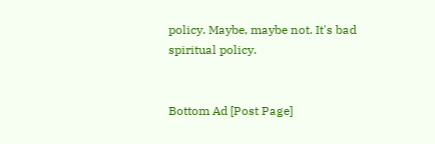policy. Maybe, maybe not. It's bad spiritual policy.


Bottom Ad [Post Page]